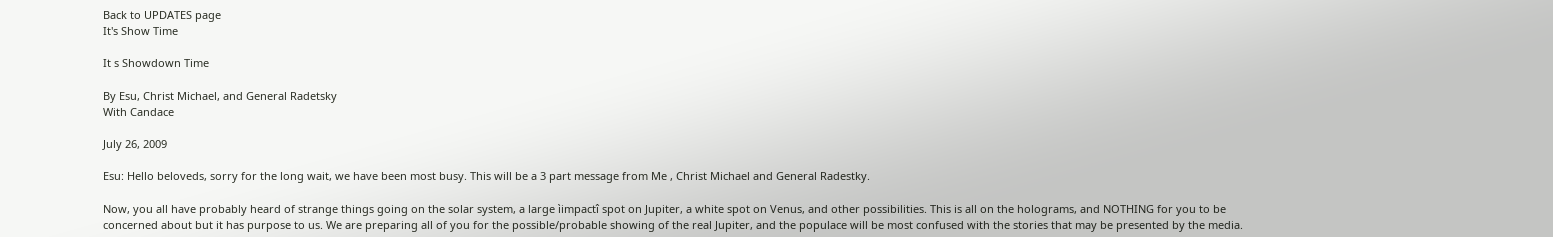Back to UPDATES page
It's Show Time

It s Showdown Time

By Esu, Christ Michael, and General Radetsky
With Candace

July 26, 2009

Esu: Hello beloveds, sorry for the long wait, we have been most busy. This will be a 3 part message from Me , Christ Michael and General Radestky.

Now, you all have probably heard of strange things going on the solar system, a large ìimpactî spot on Jupiter, a white spot on Venus, and other possibilities. This is all on the holograms, and NOTHING for you to be concerned about but it has purpose to us. We are preparing all of you for the possible/probable showing of the real Jupiter, and the populace will be most confused with the stories that may be presented by the media.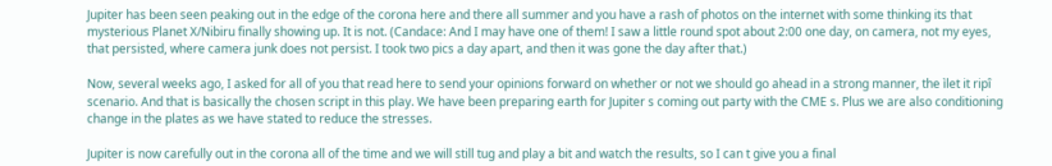Jupiter has been seen peaking out in the edge of the corona here and there all summer and you have a rash of photos on the internet with some thinking its that mysterious Planet X/Nibiru finally showing up. It is not. (Candace: And I may have one of them! I saw a little round spot about 2:00 one day, on camera, not my eyes, that persisted, where camera junk does not persist. I took two pics a day apart, and then it was gone the day after that.)

Now, several weeks ago, I asked for all of you that read here to send your opinions forward on whether or not we should go ahead in a strong manner, the ìlet it ripî scenario. And that is basically the chosen script in this play. We have been preparing earth for Jupiter s coming out party with the CME s. Plus we are also conditioning change in the plates as we have stated to reduce the stresses.

Jupiter is now carefully out in the corona all of the time and we will still tug and play a bit and watch the results, so I can t give you a final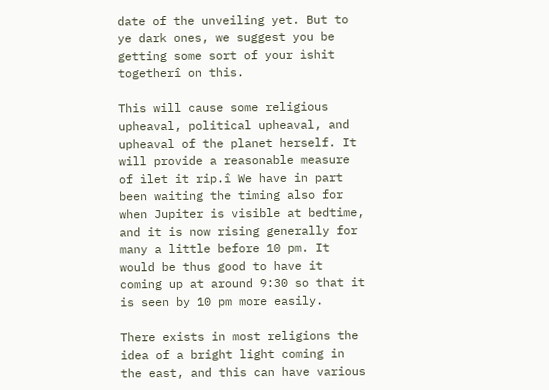date of the unveiling yet. But to ye dark ones, we suggest you be getting some sort of your ìshit togetherî on this.

This will cause some religious upheaval, political upheaval, and upheaval of the planet herself. It will provide a reasonable measure of ìlet it rip.î We have in part been waiting the timing also for when Jupiter is visible at bedtime, and it is now rising generally for many a little before 10 pm. It would be thus good to have it coming up at around 9:30 so that it is seen by 10 pm more easily.

There exists in most religions the idea of a bright light coming in the east, and this can have various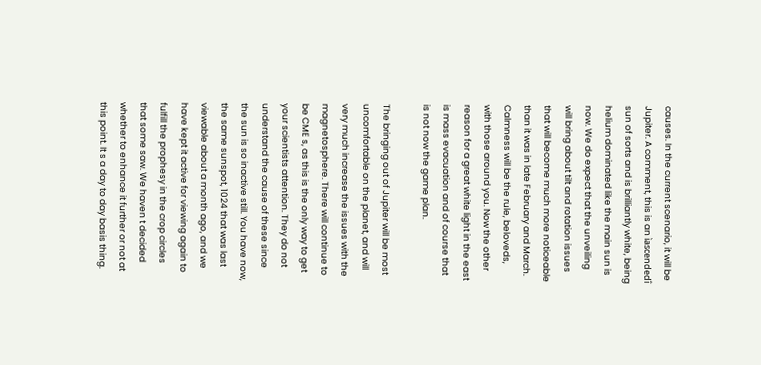causes. In the current scenario, it will be Jupiter. A comment, this is an ìascendedî sun of sorts and is brilliantly white, being helium dominated like the main sun is now. We do expect that the unveiling will bring about tilt and rotation issues that will become much more noticeable than it was in late February and March. Calmness will be the rule, beloveds, with those around you. Now the other reason for a great white light in the east is mass evacuation and of course that is not now the game plan.

The bringing out of Jupiter will be most uncomfortable on the planet, and will very much increase the issues with the magnetosphere. There will continue to be CME s, as this is the only way to get your scientists attention. They do not understand the cause of these since the sun is so inactive still. You have now, the same sunspot, 1024 that was last viewable about a month ago, and we have kept it active for viewing again to fulfill the prophesy in the crop circles that some saw. We haven t decided whether to enhance it further or not at this point. It s a day to day basis thing.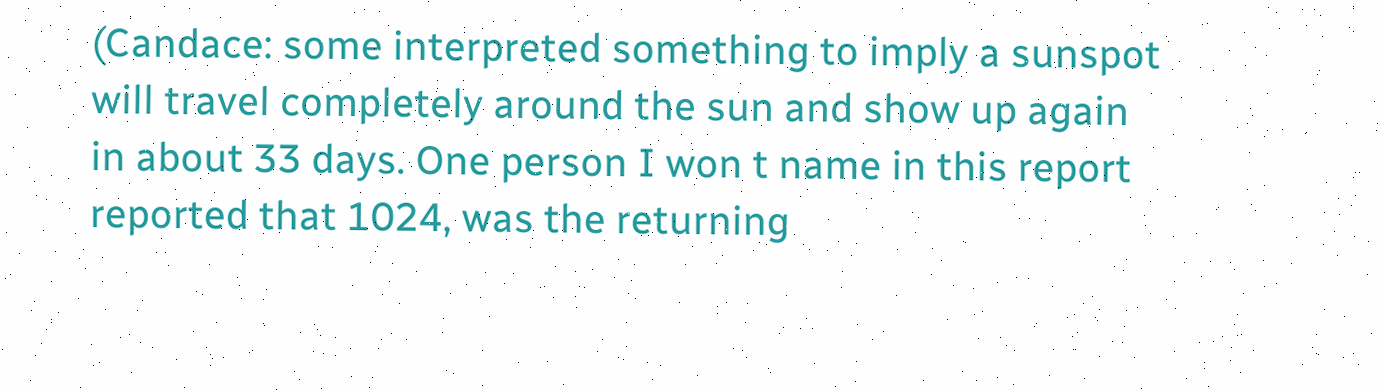(Candace: some interpreted something to imply a sunspot will travel completely around the sun and show up again in about 33 days. One person I won t name in this report reported that 1024, was the returning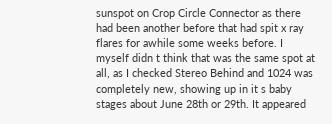sunspot on Crop Circle Connector as there had been another before that had spit x ray flares for awhile some weeks before. I myself didn t think that was the same spot at all, as I checked Stereo Behind and 1024 was completely new, showing up in it s baby stages about June 28th or 29th. It appeared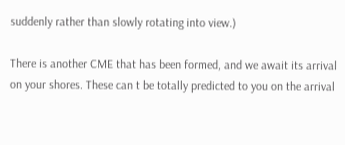suddenly rather than slowly rotating into view.)

There is another CME that has been formed, and we await its arrival on your shores. These can t be totally predicted to you on the arrival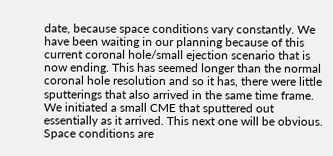date, because space conditions vary constantly. We have been waiting in our planning because of this current coronal hole/small ejection scenario that is now ending. This has seemed longer than the normal coronal hole resolution and so it has, there were little sputterings that also arrived in the same time frame. We initiated a small CME that sputtered out essentially as it arrived. This next one will be obvious. Space conditions are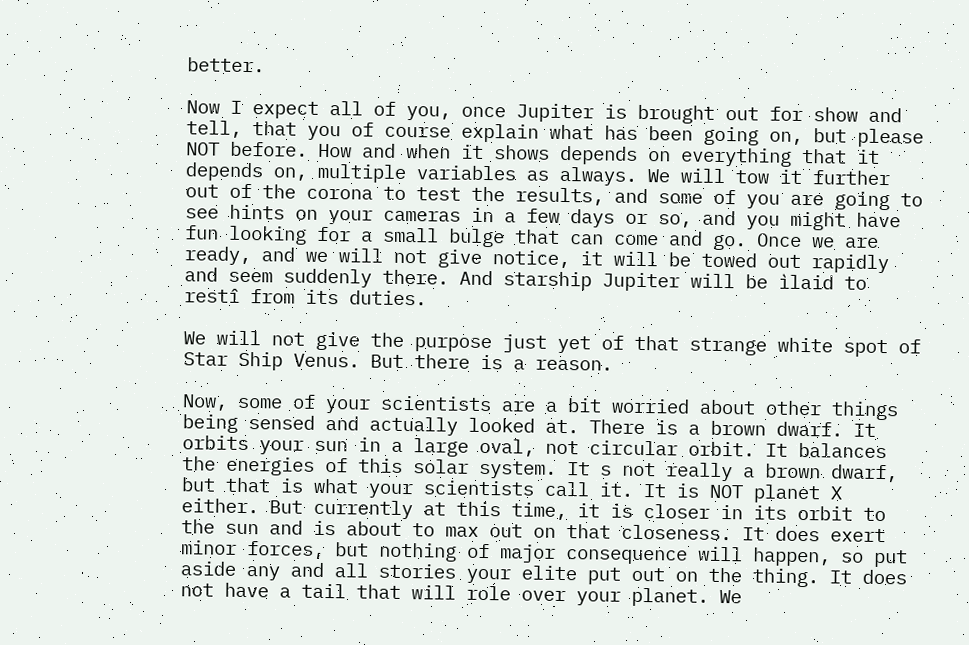better.

Now I expect all of you, once Jupiter is brought out for show and tell, that you of course explain what has been going on, but please NOT before. How and when it shows depends on everything that it depends on, multiple variables as always. We will tow it further out of the corona to test the results, and some of you are going to see hints on your cameras in a few days or so, and you might have fun looking for a small bulge that can come and go. Once we are ready, and we will not give notice, it will be towed out rapidly and seem suddenly there. And starship Jupiter will be ìlaid to restî from its duties.

We will not give the purpose just yet of that strange white spot of Star Ship Venus. But there is a reason.

Now, some of your scientists are a bit worried about other things being sensed and actually looked at. There is a brown dwarf. It orbits your sun in a large oval, not circular orbit. It balances the energies of this solar system. It s not really a brown dwarf, but that is what your scientists call it. It is NOT planet X either. But currently at this time, it is closer in its orbit to the sun and is about to max out on that closeness. It does exert minor forces, but nothing of major consequence will happen, so put aside any and all stories your elite put out on the thing. It does not have a tail that will role over your planet. We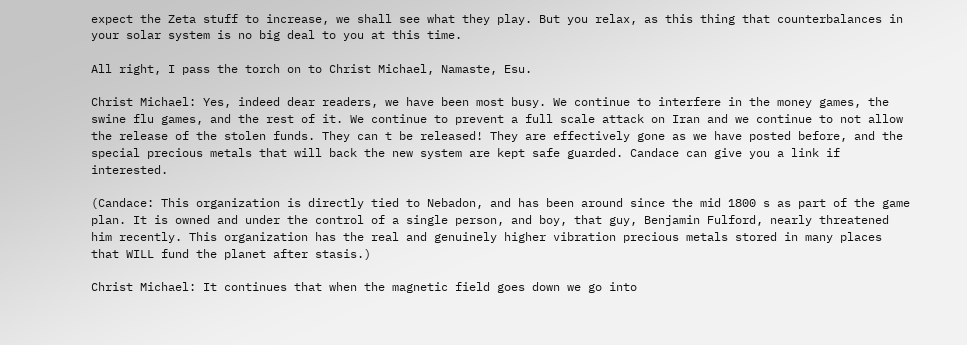expect the Zeta stuff to increase, we shall see what they play. But you relax, as this thing that counterbalances in your solar system is no big deal to you at this time.

All right, I pass the torch on to Christ Michael, Namaste, Esu.

Christ Michael: Yes, indeed dear readers, we have been most busy. We continue to interfere in the money games, the swine flu games, and the rest of it. We continue to prevent a full scale attack on Iran and we continue to not allow the release of the stolen funds. They can t be released! They are effectively gone as we have posted before, and the special precious metals that will back the new system are kept safe guarded. Candace can give you a link if interested.

(Candace: This organization is directly tied to Nebadon, and has been around since the mid 1800 s as part of the game plan. It is owned and under the control of a single person, and boy, that guy, Benjamin Fulford, nearly threatened him recently. This organization has the real and genuinely higher vibration precious metals stored in many places that WILL fund the planet after stasis.)

Christ Michael: It continues that when the magnetic field goes down we go into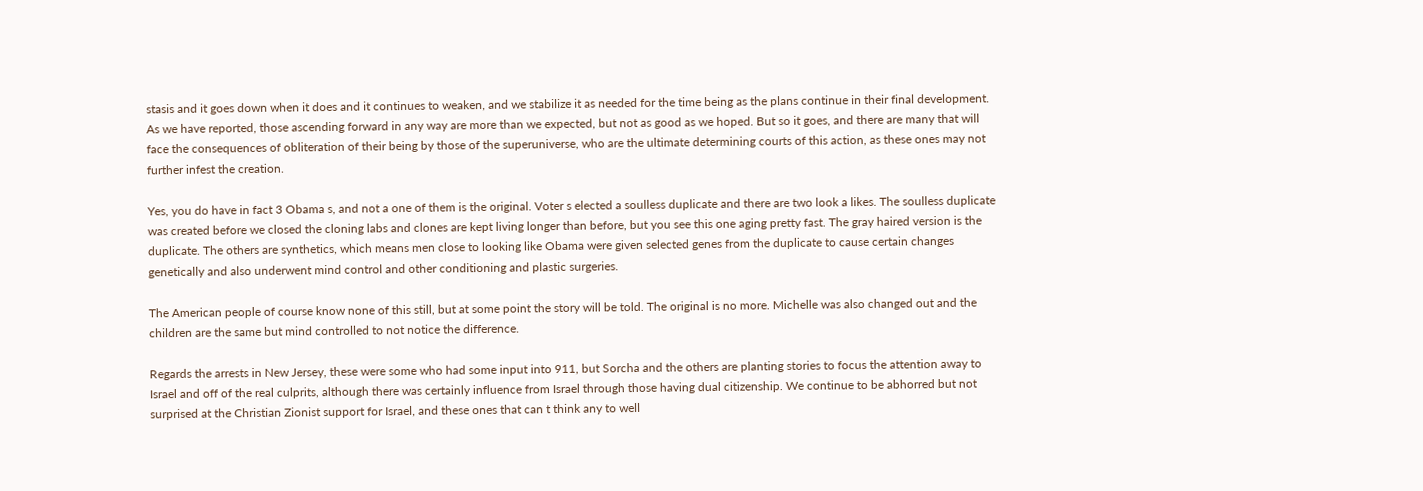stasis and it goes down when it does and it continues to weaken, and we stabilize it as needed for the time being as the plans continue in their final development. As we have reported, those ascending forward in any way are more than we expected, but not as good as we hoped. But so it goes, and there are many that will face the consequences of obliteration of their being by those of the superuniverse, who are the ultimate determining courts of this action, as these ones may not further infest the creation.

Yes, you do have in fact 3 Obama s, and not a one of them is the original. Voter s elected a soulless duplicate and there are two look a likes. The soulless duplicate was created before we closed the cloning labs and clones are kept living longer than before, but you see this one aging pretty fast. The gray haired version is the duplicate. The others are synthetics, which means men close to looking like Obama were given selected genes from the duplicate to cause certain changes genetically and also underwent mind control and other conditioning and plastic surgeries.

The American people of course know none of this still, but at some point the story will be told. The original is no more. Michelle was also changed out and the children are the same but mind controlled to not notice the difference.

Regards the arrests in New Jersey, these were some who had some input into 911, but Sorcha and the others are planting stories to focus the attention away to Israel and off of the real culprits, although there was certainly influence from Israel through those having dual citizenship. We continue to be abhorred but not surprised at the Christian Zionist support for Israel, and these ones that can t think any to well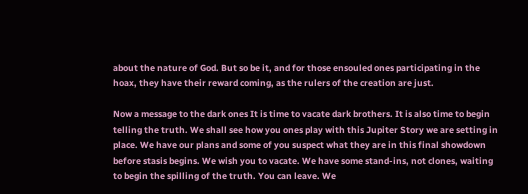about the nature of God. But so be it, and for those ensouled ones participating in the hoax, they have their reward coming, as the rulers of the creation are just.

Now a message to the dark ones It is time to vacate dark brothers. It is also time to begin telling the truth. We shall see how you ones play with this Jupiter Story we are setting in place. We have our plans and some of you suspect what they are in this final showdown before stasis begins. We wish you to vacate. We have some stand-ins, not clones, waiting to begin the spilling of the truth. You can leave. We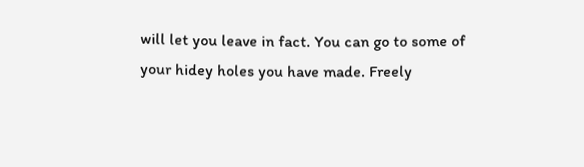will let you leave in fact. You can go to some of your hidey holes you have made. Freely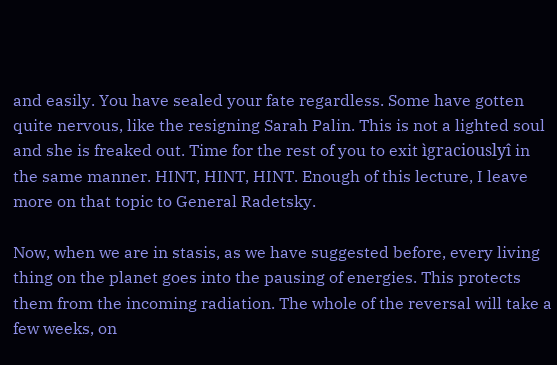and easily. You have sealed your fate regardless. Some have gotten quite nervous, like the resigning Sarah Palin. This is not a lighted soul and she is freaked out. Time for the rest of you to exit ìgraciouslyî in the same manner. HINT, HINT, HINT. Enough of this lecture, I leave more on that topic to General Radetsky.

Now, when we are in stasis, as we have suggested before, every living thing on the planet goes into the pausing of energies. This protects them from the incoming radiation. The whole of the reversal will take a few weeks, on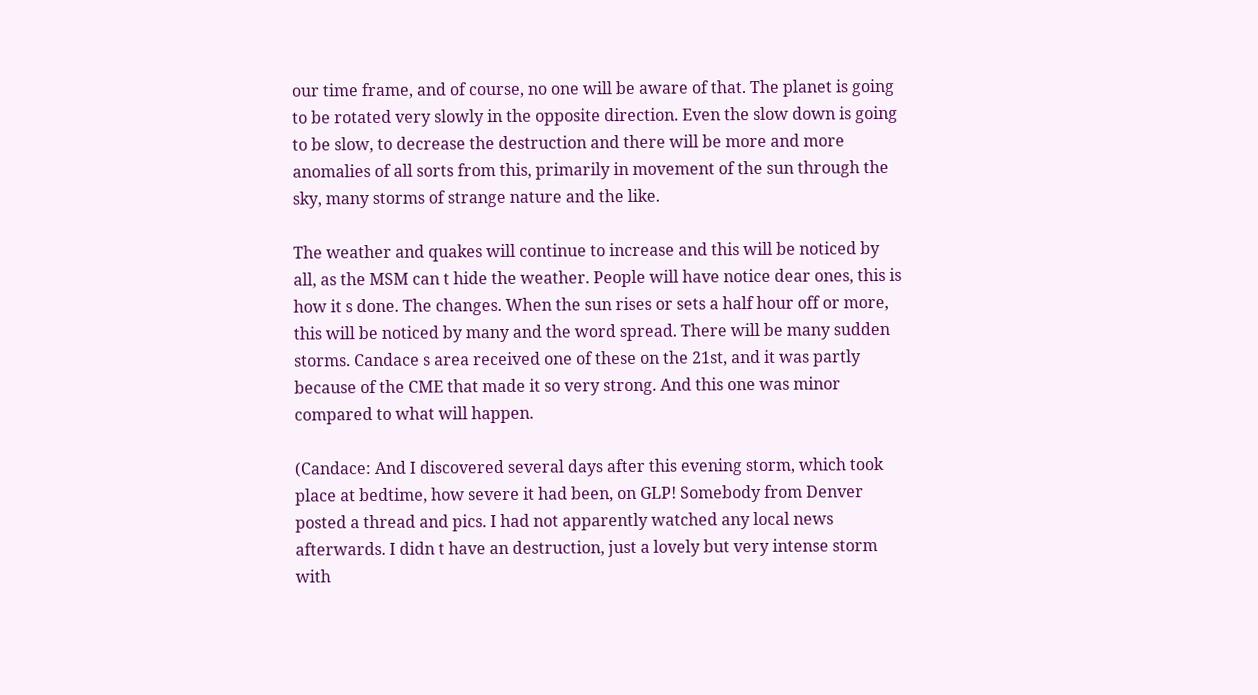our time frame, and of course, no one will be aware of that. The planet is going to be rotated very slowly in the opposite direction. Even the slow down is going to be slow, to decrease the destruction and there will be more and more anomalies of all sorts from this, primarily in movement of the sun through the sky, many storms of strange nature and the like.

The weather and quakes will continue to increase and this will be noticed by all, as the MSM can t hide the weather. People will have notice dear ones, this is how it s done. The changes. When the sun rises or sets a half hour off or more, this will be noticed by many and the word spread. There will be many sudden storms. Candace s area received one of these on the 21st, and it was partly because of the CME that made it so very strong. And this one was minor compared to what will happen.

(Candace: And I discovered several days after this evening storm, which took place at bedtime, how severe it had been, on GLP! Somebody from Denver posted a thread and pics. I had not apparently watched any local news afterwards. I didn t have an destruction, just a lovely but very intense storm with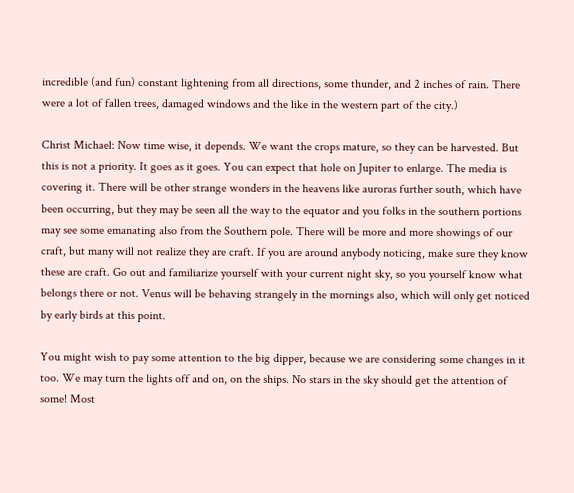incredible (and fun) constant lightening from all directions, some thunder, and 2 inches of rain. There were a lot of fallen trees, damaged windows and the like in the western part of the city.)

Christ Michael: Now time wise, it depends. We want the crops mature, so they can be harvested. But this is not a priority. It goes as it goes. You can expect that hole on Jupiter to enlarge. The media is covering it. There will be other strange wonders in the heavens like auroras further south, which have been occurring, but they may be seen all the way to the equator and you folks in the southern portions may see some emanating also from the Southern pole. There will be more and more showings of our craft, but many will not realize they are craft. If you are around anybody noticing, make sure they know these are craft. Go out and familiarize yourself with your current night sky, so you yourself know what belongs there or not. Venus will be behaving strangely in the mornings also, which will only get noticed by early birds at this point.

You might wish to pay some attention to the big dipper, because we are considering some changes in it too. We may turn the lights off and on, on the ships. No stars in the sky should get the attention of some! Most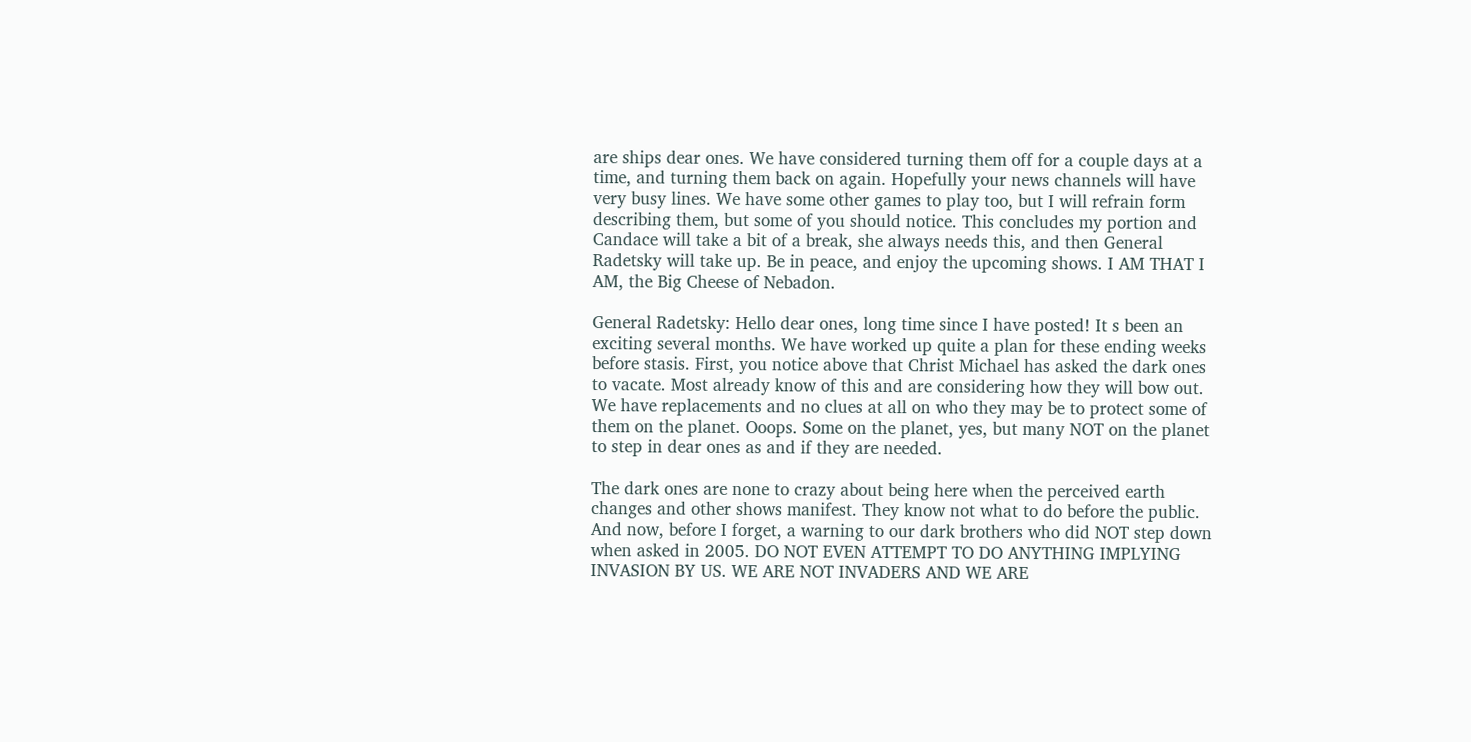are ships dear ones. We have considered turning them off for a couple days at a time, and turning them back on again. Hopefully your news channels will have very busy lines. We have some other games to play too, but I will refrain form describing them, but some of you should notice. This concludes my portion and Candace will take a bit of a break, she always needs this, and then General Radetsky will take up. Be in peace, and enjoy the upcoming shows. I AM THAT I AM, the Big Cheese of Nebadon.

General Radetsky: Hello dear ones, long time since I have posted! It s been an exciting several months. We have worked up quite a plan for these ending weeks before stasis. First, you notice above that Christ Michael has asked the dark ones to vacate. Most already know of this and are considering how they will bow out. We have replacements and no clues at all on who they may be to protect some of them on the planet. Ooops. Some on the planet, yes, but many NOT on the planet to step in dear ones as and if they are needed.

The dark ones are none to crazy about being here when the perceived earth changes and other shows manifest. They know not what to do before the public. And now, before I forget, a warning to our dark brothers who did NOT step down when asked in 2005. DO NOT EVEN ATTEMPT TO DO ANYTHING IMPLYING INVASION BY US. WE ARE NOT INVADERS AND WE ARE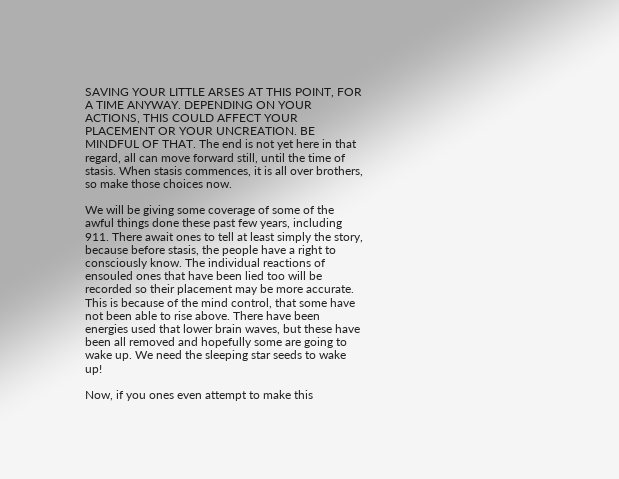SAVING YOUR LITTLE ARSES AT THIS POINT, FOR A TIME ANYWAY. DEPENDING ON YOUR ACTIONS, THIS COULD AFFECT YOUR PLACEMENT OR YOUR UNCREATION. BE MINDFUL OF THAT. The end is not yet here in that regard, all can move forward still, until the time of stasis. When stasis commences, it is all over brothers, so make those choices now.

We will be giving some coverage of some of the awful things done these past few years, including 911. There await ones to tell at least simply the story, because before stasis, the people have a right to consciously know. The individual reactions of ensouled ones that have been lied too will be recorded so their placement may be more accurate. This is because of the mind control, that some have not been able to rise above. There have been energies used that lower brain waves, but these have been all removed and hopefully some are going to wake up. We need the sleeping star seeds to wake up!

Now, if you ones even attempt to make this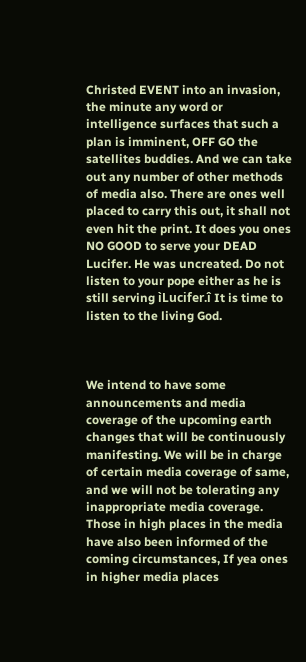Christed EVENT into an invasion, the minute any word or intelligence surfaces that such a plan is imminent, OFF GO the satellites buddies. And we can take out any number of other methods of media also. There are ones well placed to carry this out, it shall not even hit the print. It does you ones NO GOOD to serve your DEAD Lucifer. He was uncreated. Do not listen to your pope either as he is still serving ìLucifer.î It is time to listen to the living God.



We intend to have some announcements and media coverage of the upcoming earth changes that will be continuously manifesting. We will be in charge of certain media coverage of same, and we will not be tolerating any inappropriate media coverage. Those in high places in the media have also been informed of the coming circumstances, If yea ones in higher media places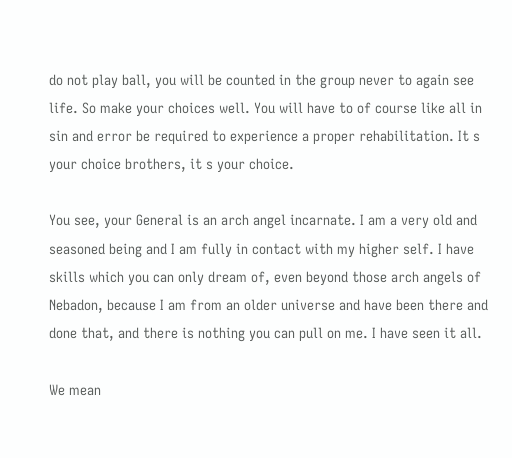do not play ball, you will be counted in the group never to again see life. So make your choices well. You will have to of course like all in sin and error be required to experience a proper rehabilitation. It s your choice brothers, it s your choice.

You see, your General is an arch angel incarnate. I am a very old and seasoned being and I am fully in contact with my higher self. I have skills which you can only dream of, even beyond those arch angels of Nebadon, because I am from an older universe and have been there and done that, and there is nothing you can pull on me. I have seen it all.

We mean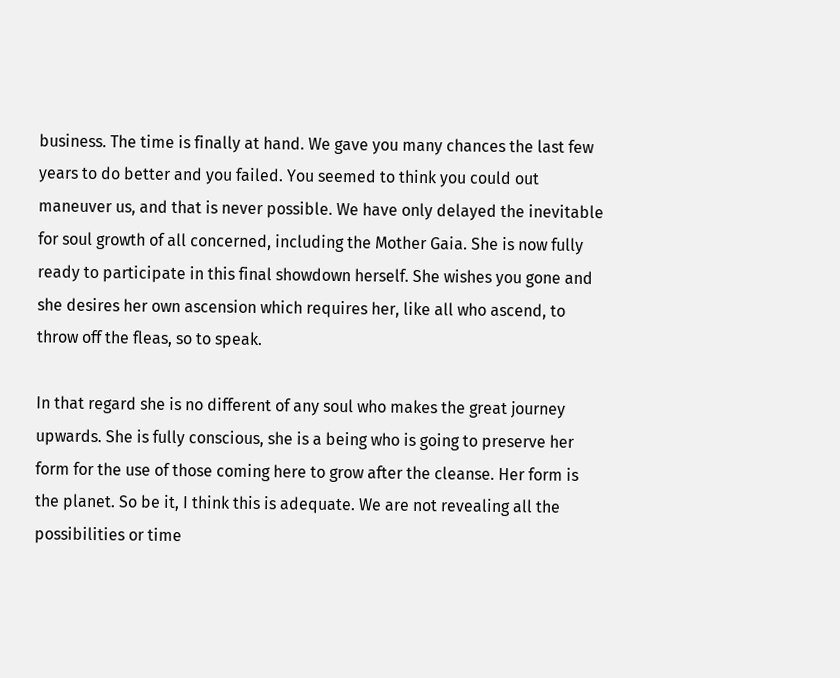business. The time is finally at hand. We gave you many chances the last few years to do better and you failed. You seemed to think you could out maneuver us, and that is never possible. We have only delayed the inevitable for soul growth of all concerned, including the Mother Gaia. She is now fully ready to participate in this final showdown herself. She wishes you gone and she desires her own ascension which requires her, like all who ascend, to throw off the fleas, so to speak.

In that regard she is no different of any soul who makes the great journey upwards. She is fully conscious, she is a being who is going to preserve her form for the use of those coming here to grow after the cleanse. Her form is the planet. So be it, I think this is adequate. We are not revealing all the possibilities or time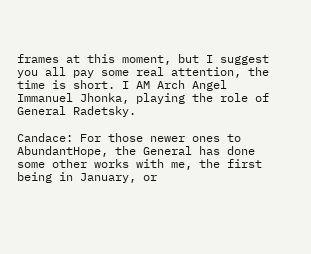frames at this moment, but I suggest you all pay some real attention, the time is short. I AM Arch Angel Immanuel Jhonka, playing the role of General Radetsky.

Candace: For those newer ones to AbundantHope, the General has done some other works with me, the first being in January, or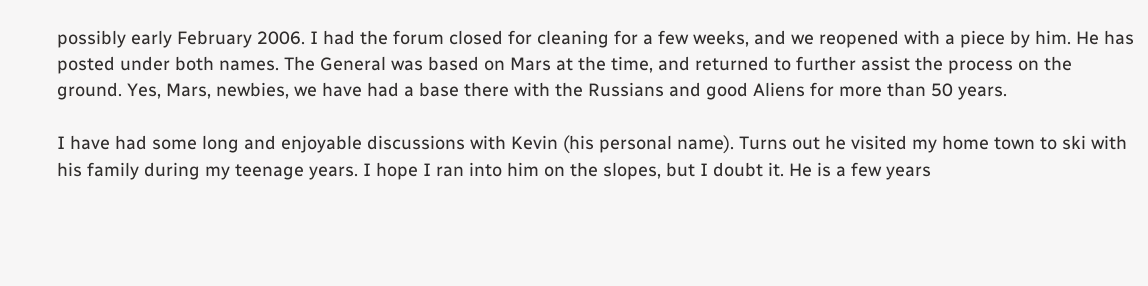possibly early February 2006. I had the forum closed for cleaning for a few weeks, and we reopened with a piece by him. He has posted under both names. The General was based on Mars at the time, and returned to further assist the process on the ground. Yes, Mars, newbies, we have had a base there with the Russians and good Aliens for more than 50 years.

I have had some long and enjoyable discussions with Kevin (his personal name). Turns out he visited my home town to ski with his family during my teenage years. I hope I ran into him on the slopes, but I doubt it. He is a few years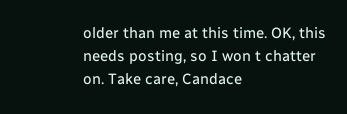older than me at this time. OK, this needs posting, so I won t chatter on. Take care, Candace